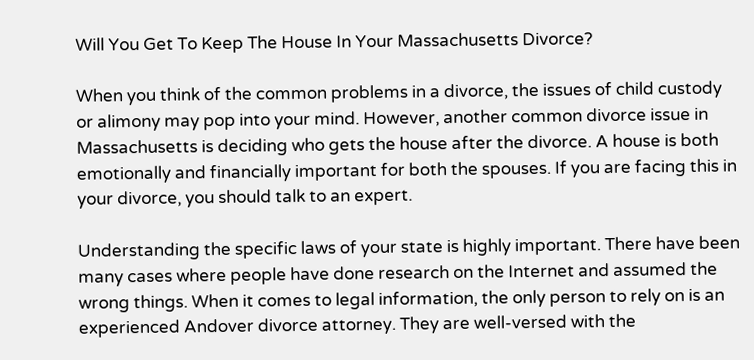Will You Get To Keep The House In Your Massachusetts Divorce?

When you think of the common problems in a divorce, the issues of child custody or alimony may pop into your mind. However, another common divorce issue in Massachusetts is deciding who gets the house after the divorce. A house is both emotionally and financially important for both the spouses. If you are facing this in your divorce, you should talk to an expert.

Understanding the specific laws of your state is highly important. There have been many cases where people have done research on the Internet and assumed the wrong things. When it comes to legal information, the only person to rely on is an experienced Andover divorce attorney. They are well-versed with the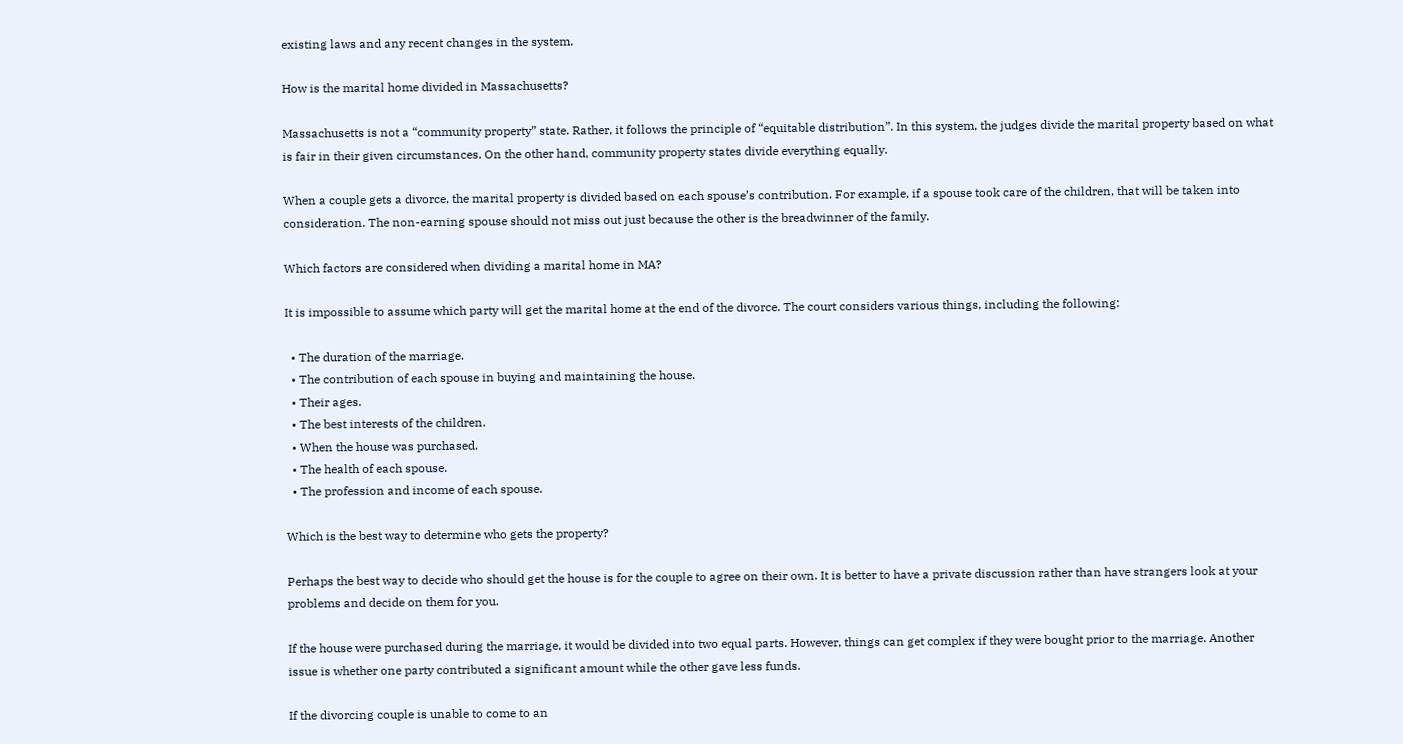existing laws and any recent changes in the system.

How is the marital home divided in Massachusetts?

Massachusetts is not a “community property” state. Rather, it follows the principle of “equitable distribution”. In this system, the judges divide the marital property based on what is fair in their given circumstances. On the other hand, community property states divide everything equally.

When a couple gets a divorce, the marital property is divided based on each spouse’s contribution. For example, if a spouse took care of the children, that will be taken into consideration. The non-earning spouse should not miss out just because the other is the breadwinner of the family.

Which factors are considered when dividing a marital home in MA?

It is impossible to assume which party will get the marital home at the end of the divorce. The court considers various things, including the following:

  • The duration of the marriage.
  • The contribution of each spouse in buying and maintaining the house.
  • Their ages.
  • The best interests of the children.
  • When the house was purchased.
  • The health of each spouse.
  • The profession and income of each spouse.

Which is the best way to determine who gets the property?

Perhaps the best way to decide who should get the house is for the couple to agree on their own. It is better to have a private discussion rather than have strangers look at your problems and decide on them for you.

If the house were purchased during the marriage, it would be divided into two equal parts. However, things can get complex if they were bought prior to the marriage. Another issue is whether one party contributed a significant amount while the other gave less funds.

If the divorcing couple is unable to come to an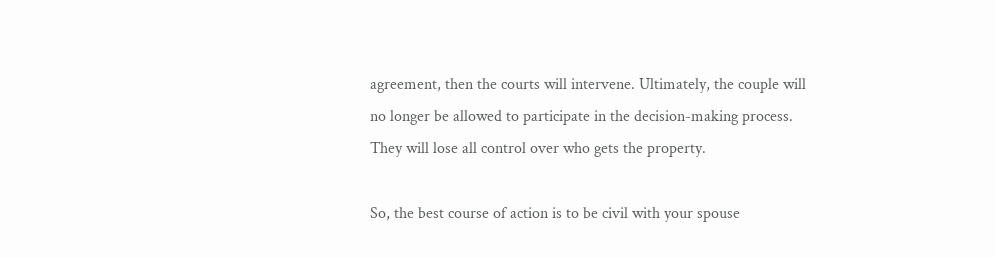agreement, then the courts will intervene. Ultimately, the couple will no longer be allowed to participate in the decision-making process. They will lose all control over who gets the property.

So, the best course of action is to be civil with your spouse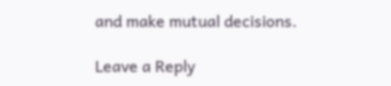and make mutual decisions.

Leave a Reply